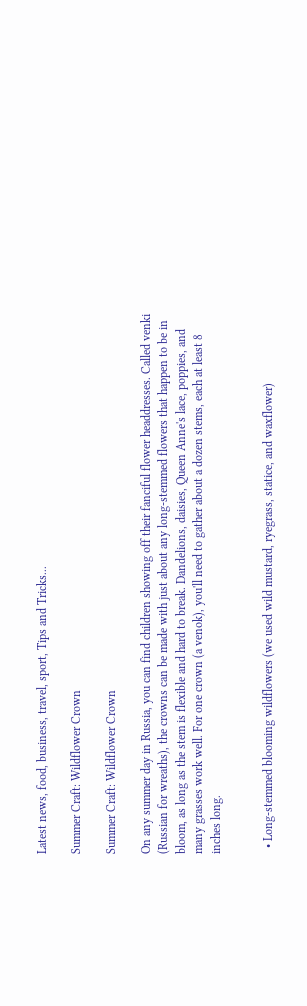Latest news, food, business, travel, sport, Tips and Tricks...

Summer Craft: Wildflower Crown

Summer Craft: Wildflower Crown

On any summer day in Russia, you can find children showing off their fanciful flower headdresses. Called venki (Russian for wreaths), the crowns can be made with just about any long-stemmed flowers that happen to be in bloom, as long as the stem is flexible and hard to break. Dandelions, daisies, Queen Anne's lace, poppies, and many grasses work well. For one crown (a venok), you'll need to gather about a dozen stems, each at least 8 inches long.


  • Long-stemmed blooming wildflowers (we used wild mustard, ryegrass, statice, and waxflower)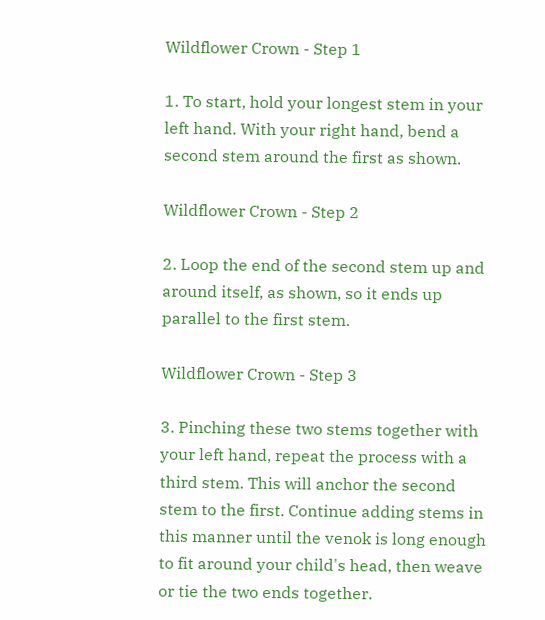Wildflower Crown - Step 1

1. To start, hold your longest stem in your left hand. With your right hand, bend a second stem around the first as shown.

Wildflower Crown - Step 2

2. Loop the end of the second stem up and around itself, as shown, so it ends up parallel to the first stem.

Wildflower Crown - Step 3

3. Pinching these two stems together with your left hand, repeat the process with a third stem. This will anchor the second stem to the first. Continue adding stems in this manner until the venok is long enough to fit around your child's head, then weave or tie the two ends together.